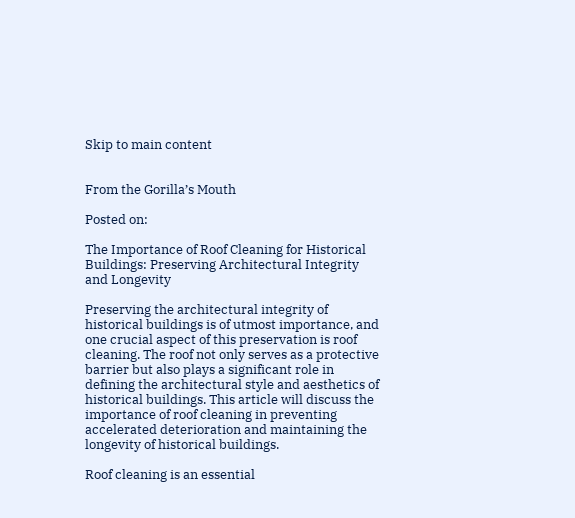Skip to main content


From the Gorilla’s Mouth

Posted on:

The Importance of Roof Cleaning for Historical Buildings: Preserving Architectural Integrity and Longevity

Preserving the architectural integrity of historical buildings is of utmost importance, and one crucial aspect of this preservation is roof cleaning. The roof not only serves as a protective barrier but also plays a significant role in defining the architectural style and aesthetics of historical buildings. This article will discuss the importance of roof cleaning in preventing accelerated deterioration and maintaining the longevity of historical buildings.

Roof cleaning is an essential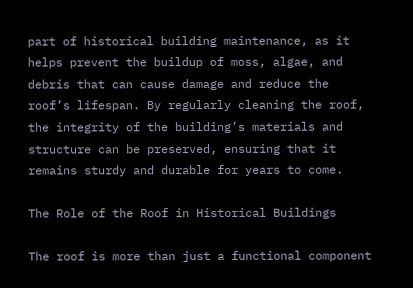part of historical building maintenance, as it helps prevent the buildup of moss, algae, and debris that can cause damage and reduce the roof’s lifespan. By regularly cleaning the roof, the integrity of the building’s materials and structure can be preserved, ensuring that it remains sturdy and durable for years to come.

The Role of the Roof in Historical Buildings

The roof is more than just a functional component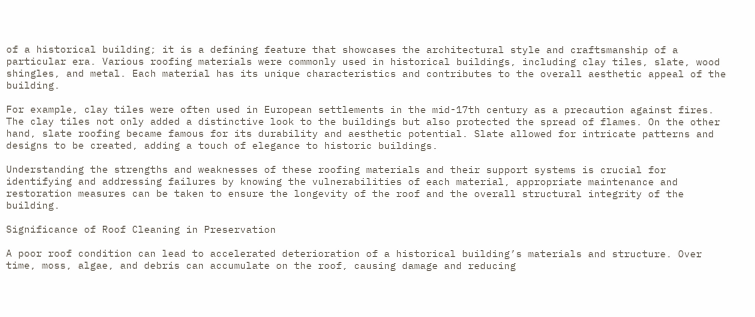of a historical building; it is a defining feature that showcases the architectural style and craftsmanship of a particular era. Various roofing materials were commonly used in historical buildings, including clay tiles, slate, wood shingles, and metal. Each material has its unique characteristics and contributes to the overall aesthetic appeal of the building.

For example, clay tiles were often used in European settlements in the mid-17th century as a precaution against fires. The clay tiles not only added a distinctive look to the buildings but also protected the spread of flames. On the other hand, slate roofing became famous for its durability and aesthetic potential. Slate allowed for intricate patterns and designs to be created, adding a touch of elegance to historic buildings.

Understanding the strengths and weaknesses of these roofing materials and their support systems is crucial for identifying and addressing failures by knowing the vulnerabilities of each material, appropriate maintenance and restoration measures can be taken to ensure the longevity of the roof and the overall structural integrity of the building.

Significance of Roof Cleaning in Preservation

A poor roof condition can lead to accelerated deterioration of a historical building’s materials and structure. Over time, moss, algae, and debris can accumulate on the roof, causing damage and reducing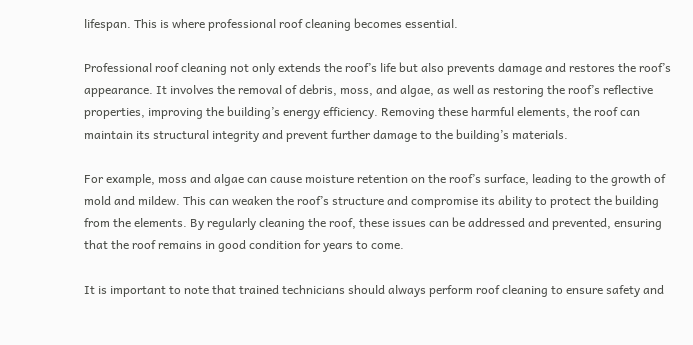lifespan. This is where professional roof cleaning becomes essential.

Professional roof cleaning not only extends the roof’s life but also prevents damage and restores the roof’s appearance. It involves the removal of debris, moss, and algae, as well as restoring the roof’s reflective properties, improving the building’s energy efficiency. Removing these harmful elements, the roof can maintain its structural integrity and prevent further damage to the building’s materials.

For example, moss and algae can cause moisture retention on the roof’s surface, leading to the growth of mold and mildew. This can weaken the roof’s structure and compromise its ability to protect the building from the elements. By regularly cleaning the roof, these issues can be addressed and prevented, ensuring that the roof remains in good condition for years to come.

It is important to note that trained technicians should always perform roof cleaning to ensure safety and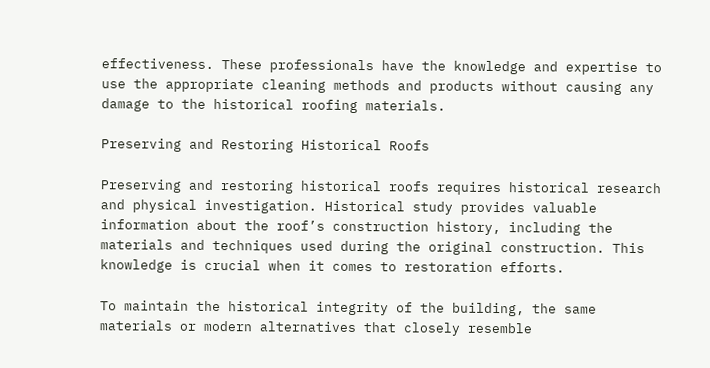effectiveness. These professionals have the knowledge and expertise to use the appropriate cleaning methods and products without causing any damage to the historical roofing materials.

Preserving and Restoring Historical Roofs

Preserving and restoring historical roofs requires historical research and physical investigation. Historical study provides valuable information about the roof’s construction history, including the materials and techniques used during the original construction. This knowledge is crucial when it comes to restoration efforts.

To maintain the historical integrity of the building, the same materials or modern alternatives that closely resemble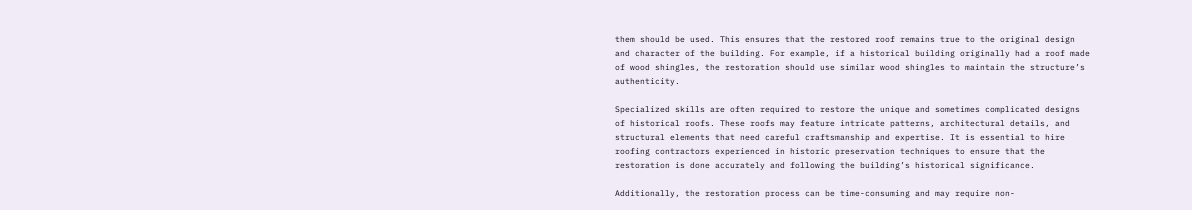them should be used. This ensures that the restored roof remains true to the original design and character of the building. For example, if a historical building originally had a roof made of wood shingles, the restoration should use similar wood shingles to maintain the structure’s authenticity.

Specialized skills are often required to restore the unique and sometimes complicated designs of historical roofs. These roofs may feature intricate patterns, architectural details, and structural elements that need careful craftsmanship and expertise. It is essential to hire roofing contractors experienced in historic preservation techniques to ensure that the restoration is done accurately and following the building’s historical significance.

Additionally, the restoration process can be time-consuming and may require non-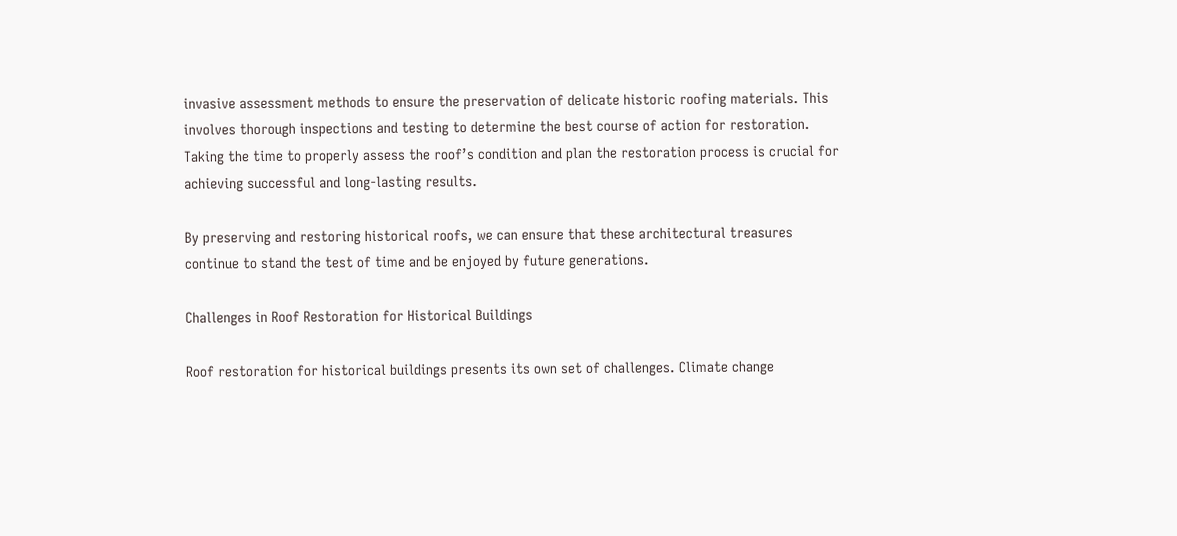invasive assessment methods to ensure the preservation of delicate historic roofing materials. This involves thorough inspections and testing to determine the best course of action for restoration. Taking the time to properly assess the roof’s condition and plan the restoration process is crucial for achieving successful and long-lasting results.

By preserving and restoring historical roofs, we can ensure that these architectural treasures continue to stand the test of time and be enjoyed by future generations.

Challenges in Roof Restoration for Historical Buildings

Roof restoration for historical buildings presents its own set of challenges. Climate change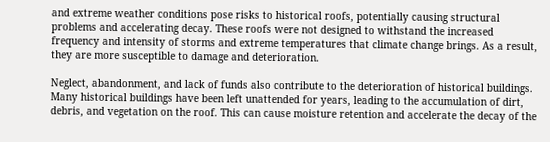and extreme weather conditions pose risks to historical roofs, potentially causing structural problems and accelerating decay. These roofs were not designed to withstand the increased frequency and intensity of storms and extreme temperatures that climate change brings. As a result, they are more susceptible to damage and deterioration.

Neglect, abandonment, and lack of funds also contribute to the deterioration of historical buildings. Many historical buildings have been left unattended for years, leading to the accumulation of dirt, debris, and vegetation on the roof. This can cause moisture retention and accelerate the decay of the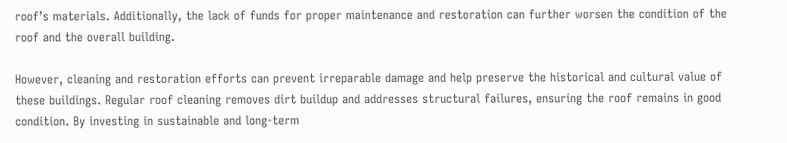roof’s materials. Additionally, the lack of funds for proper maintenance and restoration can further worsen the condition of the roof and the overall building.

However, cleaning and restoration efforts can prevent irreparable damage and help preserve the historical and cultural value of these buildings. Regular roof cleaning removes dirt buildup and addresses structural failures, ensuring the roof remains in good condition. By investing in sustainable and long-term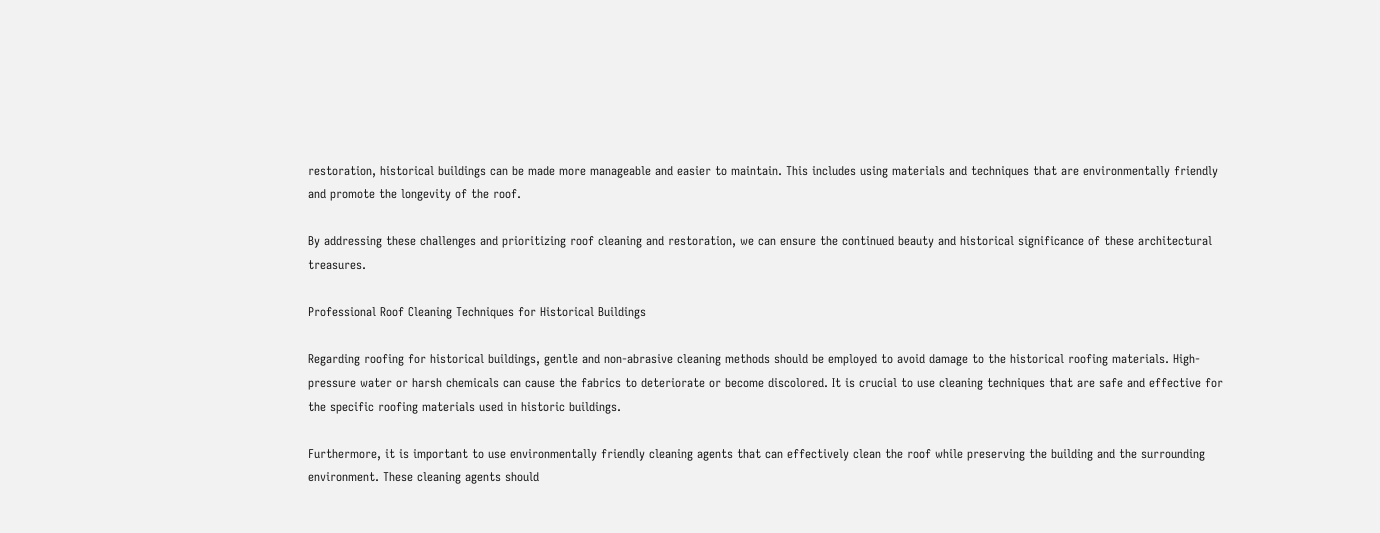restoration, historical buildings can be made more manageable and easier to maintain. This includes using materials and techniques that are environmentally friendly and promote the longevity of the roof.

By addressing these challenges and prioritizing roof cleaning and restoration, we can ensure the continued beauty and historical significance of these architectural treasures.

Professional Roof Cleaning Techniques for Historical Buildings

Regarding roofing for historical buildings, gentle and non-abrasive cleaning methods should be employed to avoid damage to the historical roofing materials. High-pressure water or harsh chemicals can cause the fabrics to deteriorate or become discolored. It is crucial to use cleaning techniques that are safe and effective for the specific roofing materials used in historic buildings.

Furthermore, it is important to use environmentally friendly cleaning agents that can effectively clean the roof while preserving the building and the surrounding environment. These cleaning agents should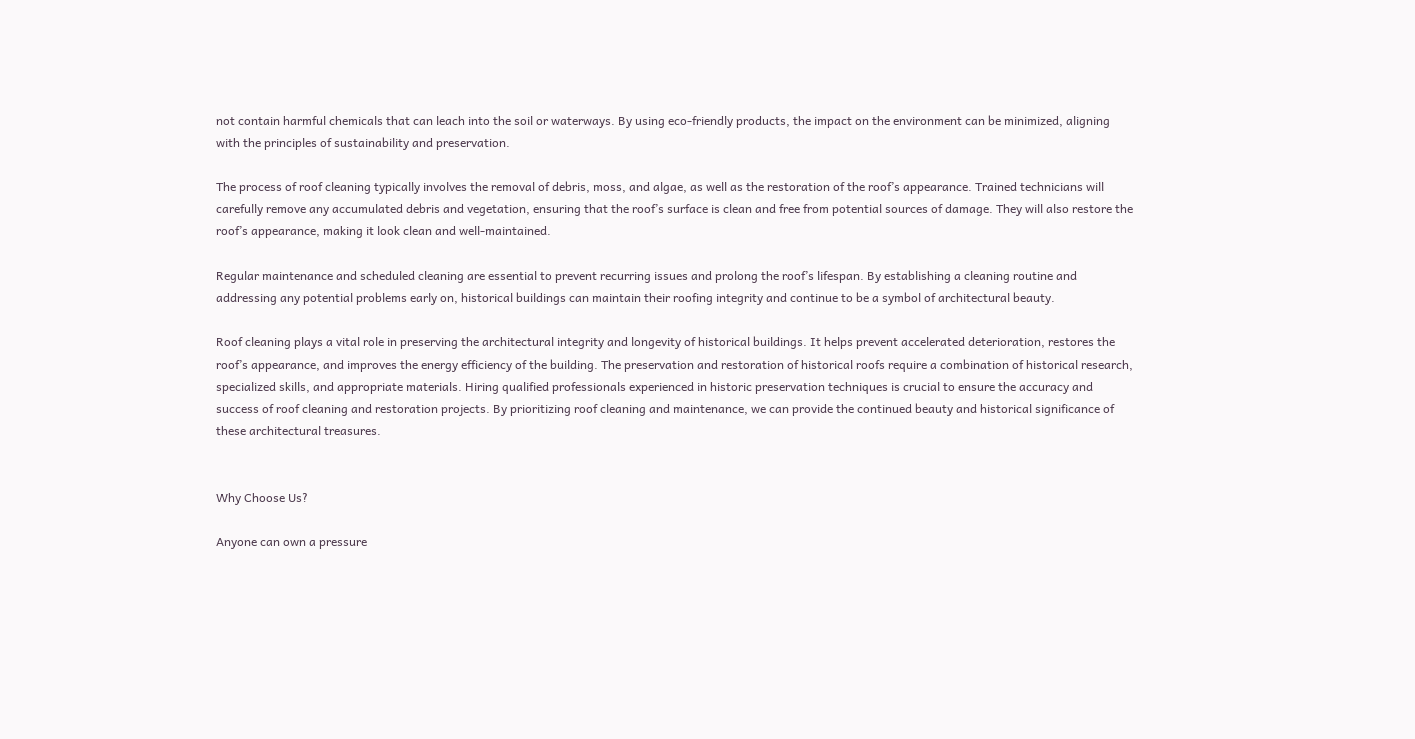not contain harmful chemicals that can leach into the soil or waterways. By using eco-friendly products, the impact on the environment can be minimized, aligning with the principles of sustainability and preservation.

The process of roof cleaning typically involves the removal of debris, moss, and algae, as well as the restoration of the roof’s appearance. Trained technicians will carefully remove any accumulated debris and vegetation, ensuring that the roof’s surface is clean and free from potential sources of damage. They will also restore the roof’s appearance, making it look clean and well-maintained.

Regular maintenance and scheduled cleaning are essential to prevent recurring issues and prolong the roof’s lifespan. By establishing a cleaning routine and addressing any potential problems early on, historical buildings can maintain their roofing integrity and continue to be a symbol of architectural beauty.

Roof cleaning plays a vital role in preserving the architectural integrity and longevity of historical buildings. It helps prevent accelerated deterioration, restores the roof’s appearance, and improves the energy efficiency of the building. The preservation and restoration of historical roofs require a combination of historical research, specialized skills, and appropriate materials. Hiring qualified professionals experienced in historic preservation techniques is crucial to ensure the accuracy and success of roof cleaning and restoration projects. By prioritizing roof cleaning and maintenance, we can provide the continued beauty and historical significance of these architectural treasures.


Why Choose Us?

Anyone can own a pressure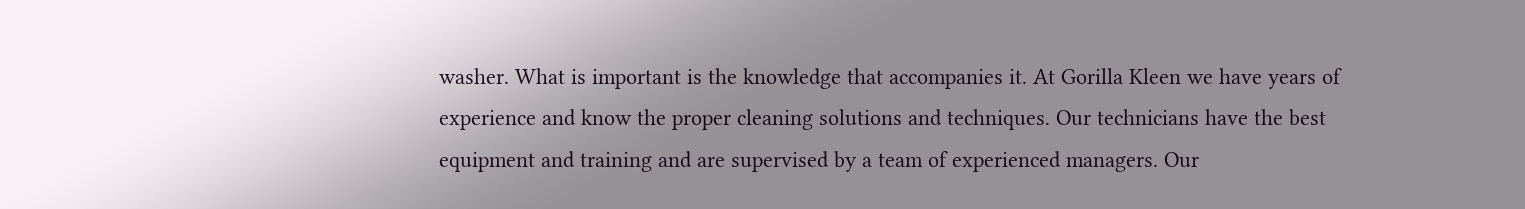washer. What is important is the knowledge that accompanies it. At Gorilla Kleen we have years of experience and know the proper cleaning solutions and techniques. Our technicians have the best equipment and training and are supervised by a team of experienced managers. Our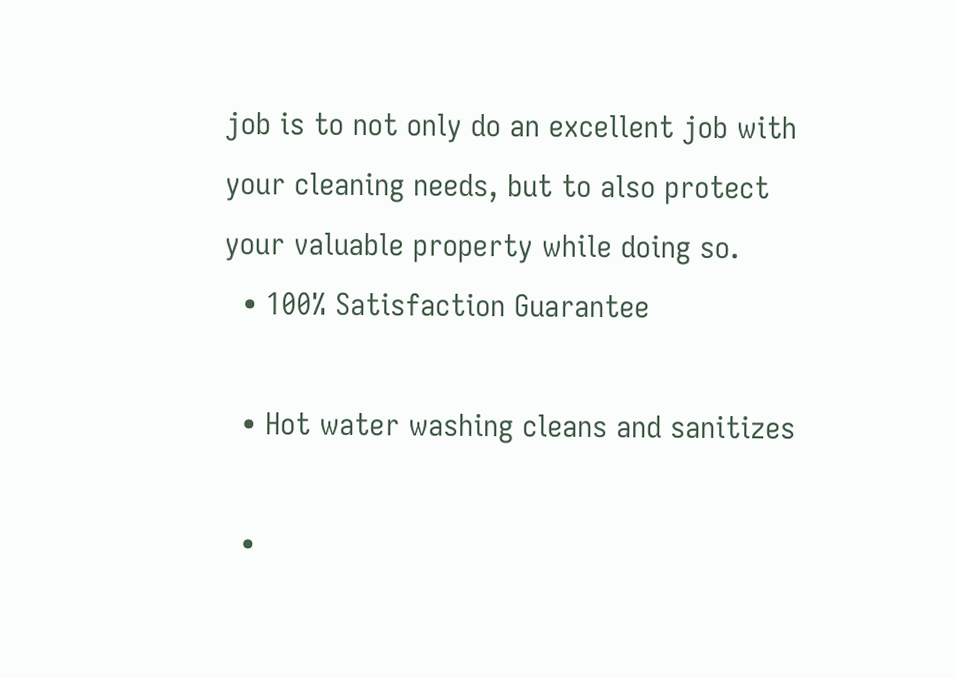job is to not only do an excellent job with your cleaning needs, but to also protect your valuable property while doing so.
  • 100% Satisfaction Guarantee

  • Hot water washing cleans and sanitizes

  •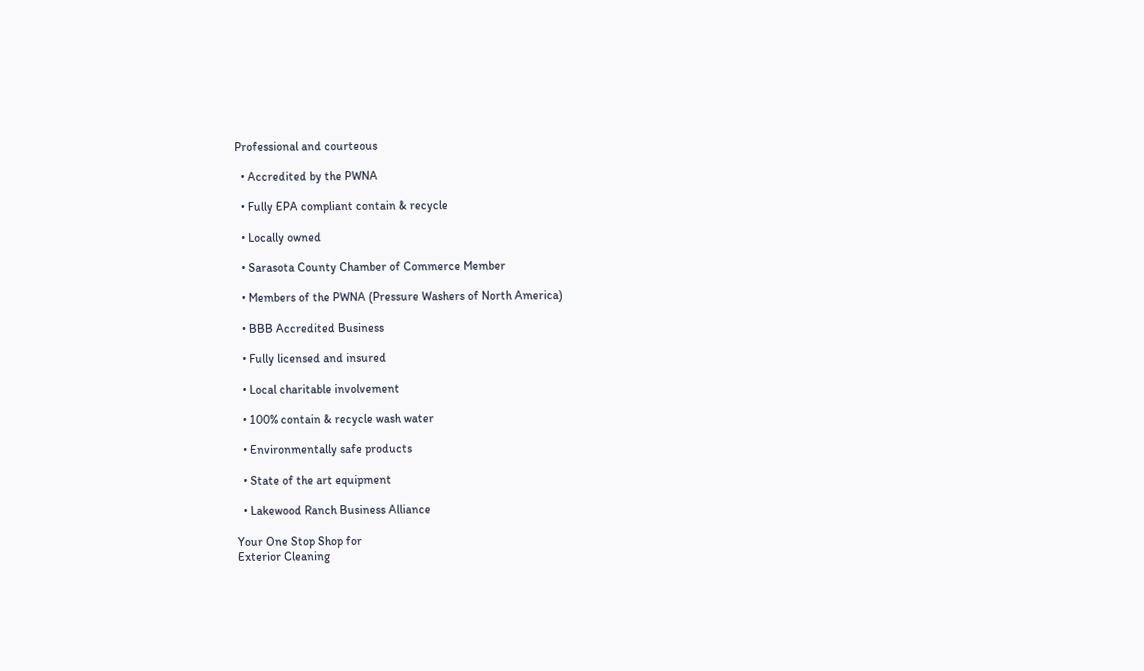Professional and courteous

  • Accredited by the PWNA

  • Fully EPA compliant contain & recycle

  • Locally owned

  • Sarasota County Chamber of Commerce Member

  • Members of the PWNA (Pressure Washers of North America)

  • BBB Accredited Business

  • Fully licensed and insured

  • Local charitable involvement

  • 100% contain & recycle wash water

  • Environmentally safe products

  • State of the art equipment

  • Lakewood Ranch Business Alliance

Your One Stop Shop for
Exterior Cleaning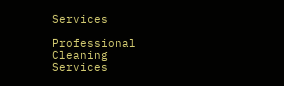Services

Professional Cleaning Services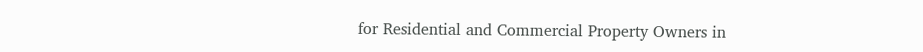for Residential and Commercial Property Owners in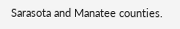Sarasota and Manatee counties.